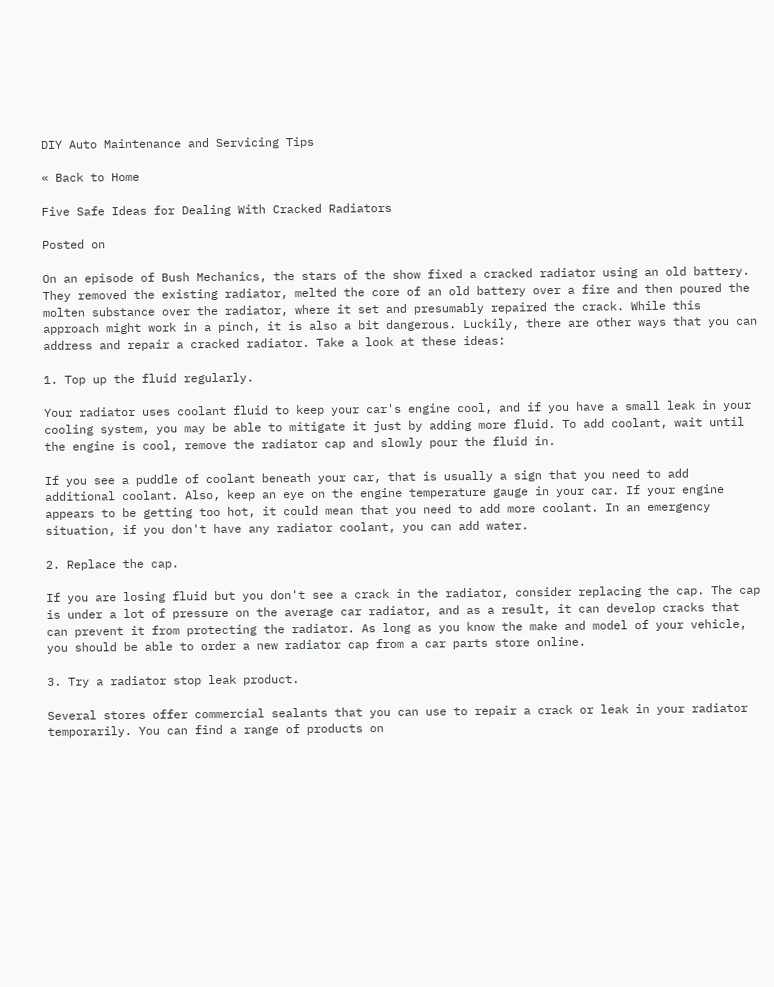DIY Auto Maintenance and Servicing Tips

« Back to Home

Five Safe Ideas for Dealing With Cracked Radiators

Posted on

On an episode of Bush Mechanics, the stars of the show fixed a cracked radiator using an old battery. They removed the existing radiator, melted the core of an old battery over a fire and then poured the molten substance over the radiator, where it set and presumably repaired the crack. While this approach might work in a pinch, it is also a bit dangerous. Luckily, there are other ways that you can address and repair a cracked radiator. Take a look at these ideas:

1. Top up the fluid regularly.

Your radiator uses coolant fluid to keep your car's engine cool, and if you have a small leak in your cooling system, you may be able to mitigate it just by adding more fluid. To add coolant, wait until the engine is cool, remove the radiator cap and slowly pour the fluid in.

If you see a puddle of coolant beneath your car, that is usually a sign that you need to add additional coolant. Also, keep an eye on the engine temperature gauge in your car. If your engine appears to be getting too hot, it could mean that you need to add more coolant. In an emergency situation, if you don't have any radiator coolant, you can add water.

2. Replace the cap.

If you are losing fluid but you don't see a crack in the radiator, consider replacing the cap. The cap is under a lot of pressure on the average car radiator, and as a result, it can develop cracks that can prevent it from protecting the radiator. As long as you know the make and model of your vehicle, you should be able to order a new radiator cap from a car parts store online.

3. Try a radiator stop leak product.

Several stores offer commercial sealants that you can use to repair a crack or leak in your radiator temporarily. You can find a range of products on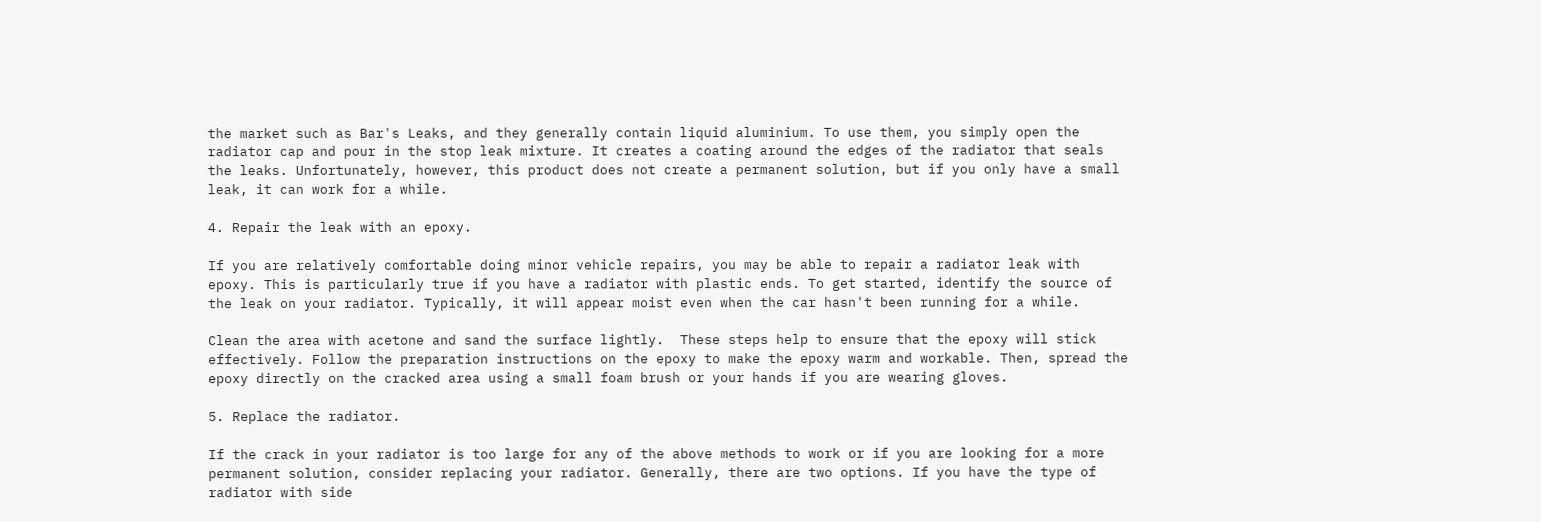the market such as Bar's Leaks, and they generally contain liquid aluminium. To use them, you simply open the radiator cap and pour in the stop leak mixture. It creates a coating around the edges of the radiator that seals the leaks. Unfortunately, however, this product does not create a permanent solution, but if you only have a small leak, it can work for a while.

4. Repair the leak with an epoxy.

If you are relatively comfortable doing minor vehicle repairs, you may be able to repair a radiator leak with epoxy. This is particularly true if you have a radiator with plastic ends. To get started, identify the source of the leak on your radiator. Typically, it will appear moist even when the car hasn't been running for a while.

Clean the area with acetone and sand the surface lightly.  These steps help to ensure that the epoxy will stick effectively. Follow the preparation instructions on the epoxy to make the epoxy warm and workable. Then, spread the epoxy directly on the cracked area using a small foam brush or your hands if you are wearing gloves.

5. Replace the radiator.

If the crack in your radiator is too large for any of the above methods to work or if you are looking for a more permanent solution, consider replacing your radiator. Generally, there are two options. If you have the type of radiator with side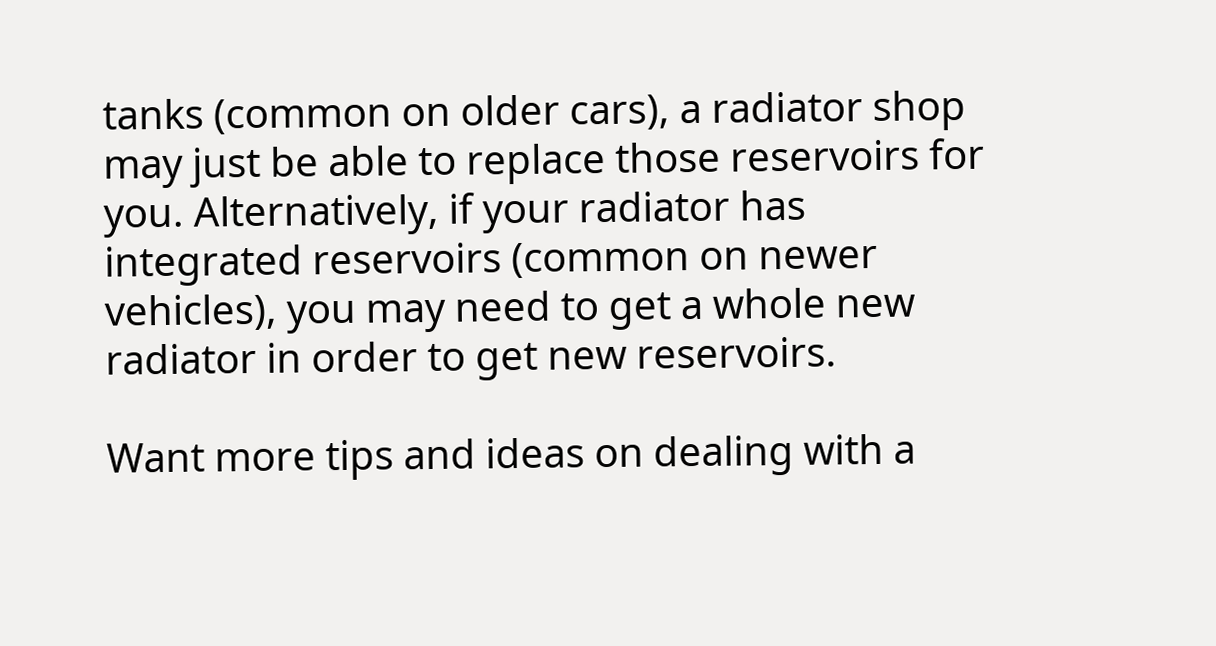tanks (common on older cars), a radiator shop may just be able to replace those reservoirs for you. Alternatively, if your radiator has integrated reservoirs (common on newer vehicles), you may need to get a whole new radiator in order to get new reservoirs.

Want more tips and ideas on dealing with a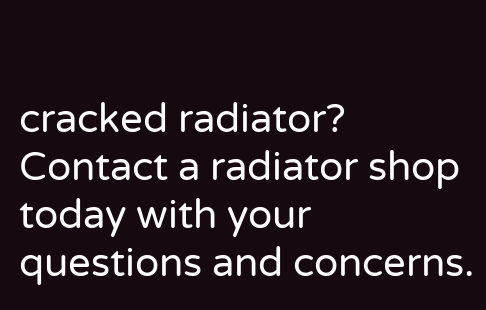cracked radiator? Contact a radiator shop today with your questions and concerns.